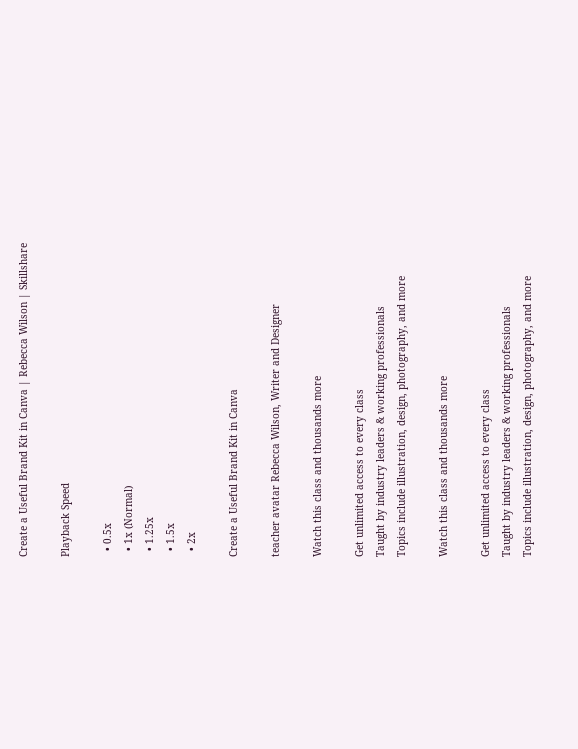Create a Useful Brand Kit in Canva | Rebecca Wilson | Skillshare

Playback Speed

  • 0.5x
  • 1x (Normal)
  • 1.25x
  • 1.5x
  • 2x

Create a Useful Brand Kit in Canva

teacher avatar Rebecca Wilson, Writer and Designer

Watch this class and thousands more

Get unlimited access to every class
Taught by industry leaders & working professionals
Topics include illustration, design, photography, and more

Watch this class and thousands more

Get unlimited access to every class
Taught by industry leaders & working professionals
Topics include illustration, design, photography, and more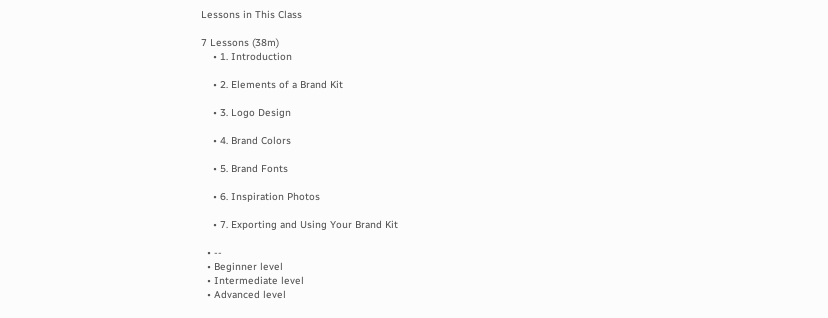Lessons in This Class

7 Lessons (38m)
    • 1. Introduction

    • 2. Elements of a Brand Kit

    • 3. Logo Design

    • 4. Brand Colors

    • 5. Brand Fonts

    • 6. Inspiration Photos

    • 7. Exporting and Using Your Brand Kit

  • --
  • Beginner level
  • Intermediate level
  • Advanced level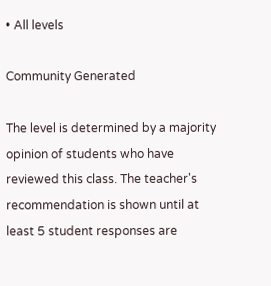• All levels

Community Generated

The level is determined by a majority opinion of students who have reviewed this class. The teacher's recommendation is shown until at least 5 student responses are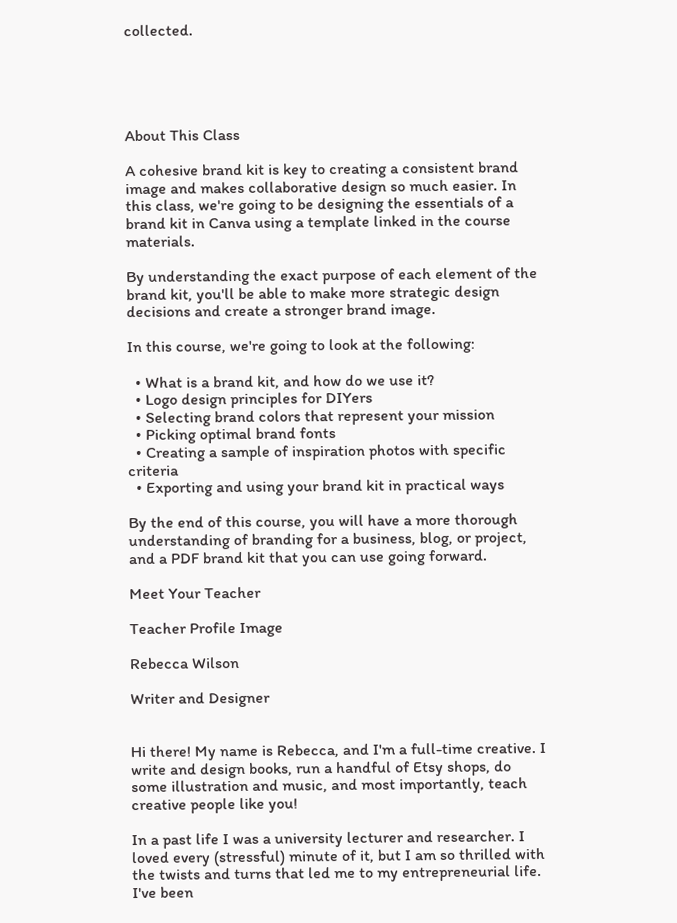collected.





About This Class

A cohesive brand kit is key to creating a consistent brand image and makes collaborative design so much easier. In this class, we're going to be designing the essentials of a brand kit in Canva using a template linked in the course materials.

By understanding the exact purpose of each element of the brand kit, you'll be able to make more strategic design decisions and create a stronger brand image.

In this course, we're going to look at the following:

  • What is a brand kit, and how do we use it?
  • Logo design principles for DIYers
  • Selecting brand colors that represent your mission
  • Picking optimal brand fonts
  • Creating a sample of inspiration photos with specific criteria
  • Exporting and using your brand kit in practical ways

By the end of this course, you will have a more thorough understanding of branding for a business, blog, or project, and a PDF brand kit that you can use going forward.

Meet Your Teacher

Teacher Profile Image

Rebecca Wilson

Writer and Designer


Hi there! My name is Rebecca, and I'm a full-time creative. I write and design books, run a handful of Etsy shops, do some illustration and music, and most importantly, teach creative people like you!

In a past life I was a university lecturer and researcher. I loved every (stressful) minute of it, but I am so thrilled with the twists and turns that led me to my entrepreneurial life. I've been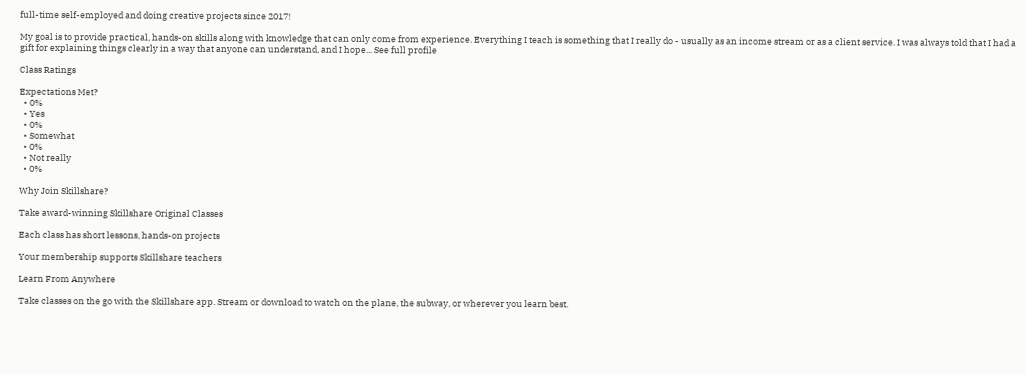full-time self-employed and doing creative projects since 2017!

My goal is to provide practical, hands-on skills along with knowledge that can only come from experience. Everything I teach is something that I really do - usually as an income stream or as a client service. I was always told that I had a gift for explaining things clearly in a way that anyone can understand, and I hope... See full profile

Class Ratings

Expectations Met?
  • 0%
  • Yes
  • 0%
  • Somewhat
  • 0%
  • Not really
  • 0%

Why Join Skillshare?

Take award-winning Skillshare Original Classes

Each class has short lessons, hands-on projects

Your membership supports Skillshare teachers

Learn From Anywhere

Take classes on the go with the Skillshare app. Stream or download to watch on the plane, the subway, or wherever you learn best.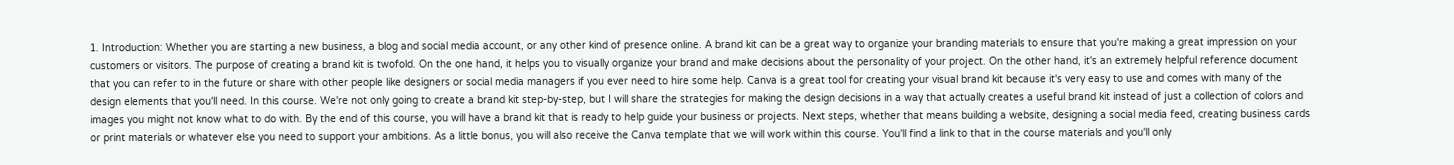1. Introduction: Whether you are starting a new business, a blog and social media account, or any other kind of presence online. A brand kit can be a great way to organize your branding materials to ensure that you're making a great impression on your customers or visitors. The purpose of creating a brand kit is twofold. On the one hand, it helps you to visually organize your brand and make decisions about the personality of your project. On the other hand, it's an extremely helpful reference document that you can refer to in the future or share with other people like designers or social media managers if you ever need to hire some help. Canva is a great tool for creating your visual brand kit because it's very easy to use and comes with many of the design elements that you'll need. In this course. We're not only going to create a brand kit step-by-step, but I will share the strategies for making the design decisions in a way that actually creates a useful brand kit instead of just a collection of colors and images you might not know what to do with. By the end of this course, you will have a brand kit that is ready to help guide your business or projects. Next steps, whether that means building a website, designing a social media feed, creating business cards or print materials or whatever else you need to support your ambitions. As a little bonus, you will also receive the Canva template that we will work within this course. You'll find a link to that in the course materials and you'll only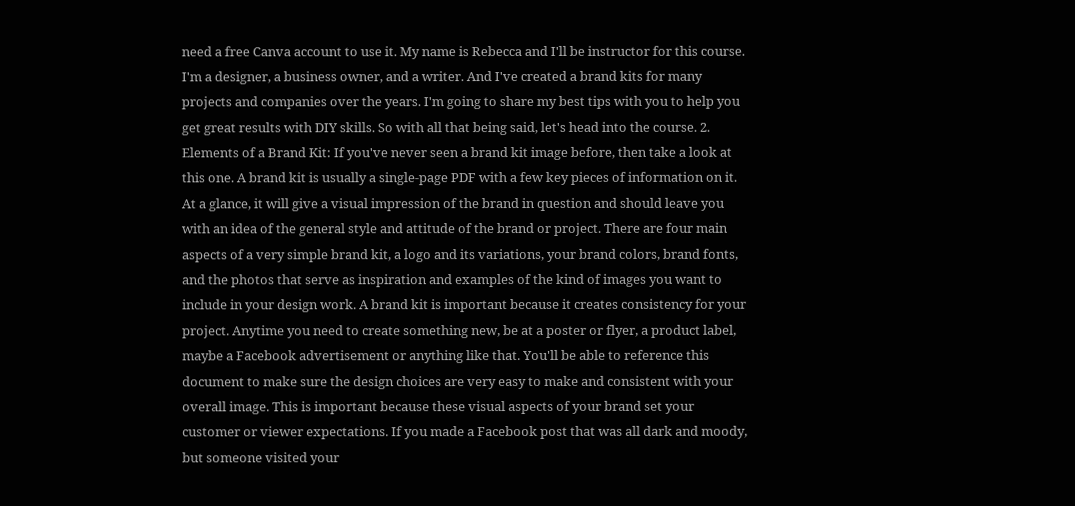need a free Canva account to use it. My name is Rebecca and I'll be instructor for this course. I'm a designer, a business owner, and a writer. And I've created a brand kits for many projects and companies over the years. I'm going to share my best tips with you to help you get great results with DIY skills. So with all that being said, let's head into the course. 2. Elements of a Brand Kit: If you've never seen a brand kit image before, then take a look at this one. A brand kit is usually a single-page PDF with a few key pieces of information on it. At a glance, it will give a visual impression of the brand in question and should leave you with an idea of the general style and attitude of the brand or project. There are four main aspects of a very simple brand kit, a logo and its variations, your brand colors, brand fonts, and the photos that serve as inspiration and examples of the kind of images you want to include in your design work. A brand kit is important because it creates consistency for your project. Anytime you need to create something new, be at a poster or flyer, a product label, maybe a Facebook advertisement or anything like that. You'll be able to reference this document to make sure the design choices are very easy to make and consistent with your overall image. This is important because these visual aspects of your brand set your customer or viewer expectations. If you made a Facebook post that was all dark and moody, but someone visited your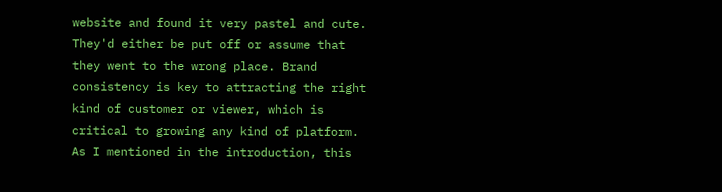website and found it very pastel and cute. They'd either be put off or assume that they went to the wrong place. Brand consistency is key to attracting the right kind of customer or viewer, which is critical to growing any kind of platform. As I mentioned in the introduction, this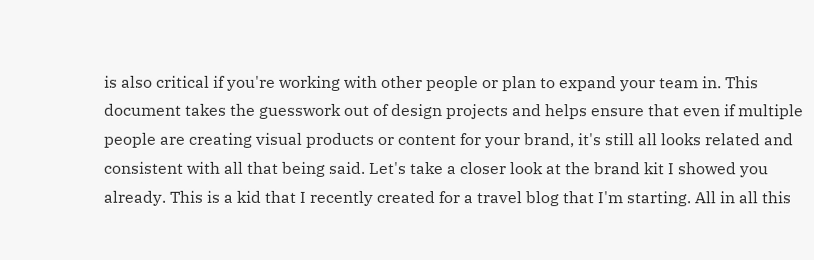is also critical if you're working with other people or plan to expand your team in. This document takes the guesswork out of design projects and helps ensure that even if multiple people are creating visual products or content for your brand, it's still all looks related and consistent with all that being said. Let's take a closer look at the brand kit I showed you already. This is a kid that I recently created for a travel blog that I'm starting. All in all this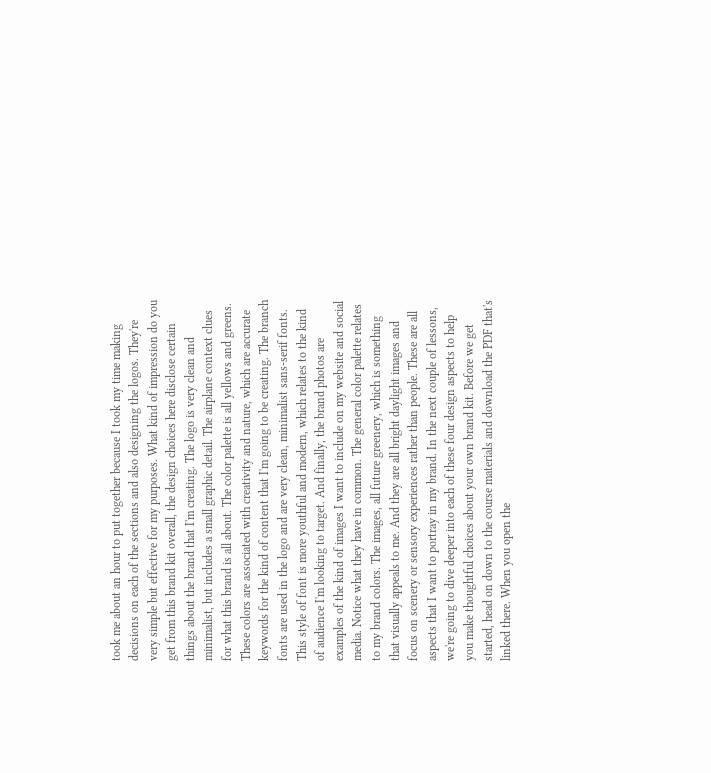took me about an hour to put together because I took my time making decisions on each of the sections and also designing the logos. They're very simple but effective for my purposes. What kind of impression do you get from this brand kit overall, the design choices here disclose certain things about the brand that I'm creating. The logo is very clean and minimalist, but includes a small graphic detail. The airplane context clues for what this brand is all about. The color palette is all yellows and greens. These colors are associated with creativity and nature, which are accurate keywords for the kind of content that I'm going to be creating. The branch fonts are used in the logo and are very clean, minimalist sans-serif fonts. This style of font is more youthful and modern, which relates to the kind of audience I'm looking to target. And finally, the brand photos are examples of the kind of images I want to include on my website and social media. Notice what they have in common. The general color palette relates to my brand colors. The images, all future greenery, which is something that visually appeals to me. And they are all bright daylight images and focus on scenery or sensory experiences rather than people. These are all aspects that I want to portray in my brand. In the next couple of lessons, we're going to dive deeper into each of these four design aspects to help you make thoughtful choices about your own brand kit. Before we get started, head on down to the course materials and download the PDF that's linked there. When you open the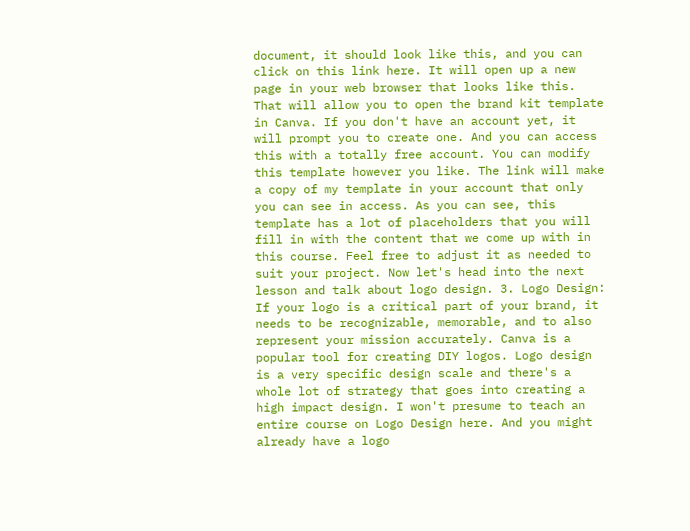document, it should look like this, and you can click on this link here. It will open up a new page in your web browser that looks like this. That will allow you to open the brand kit template in Canva. If you don't have an account yet, it will prompt you to create one. And you can access this with a totally free account. You can modify this template however you like. The link will make a copy of my template in your account that only you can see in access. As you can see, this template has a lot of placeholders that you will fill in with the content that we come up with in this course. Feel free to adjust it as needed to suit your project. Now let's head into the next lesson and talk about logo design. 3. Logo Design: If your logo is a critical part of your brand, it needs to be recognizable, memorable, and to also represent your mission accurately. Canva is a popular tool for creating DIY logos. Logo design is a very specific design scale and there's a whole lot of strategy that goes into creating a high impact design. I won't presume to teach an entire course on Logo Design here. And you might already have a logo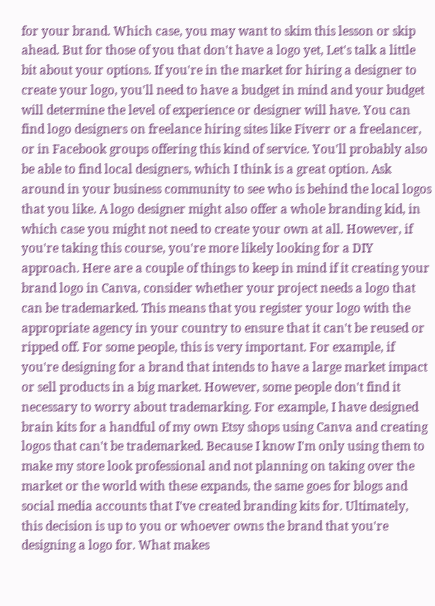for your brand. Which case, you may want to skim this lesson or skip ahead. But for those of you that don't have a logo yet, Let's talk a little bit about your options. If you're in the market for hiring a designer to create your logo, you'll need to have a budget in mind and your budget will determine the level of experience or designer will have. You can find logo designers on freelance hiring sites like Fiverr or a freelancer, or in Facebook groups offering this kind of service. You'll probably also be able to find local designers, which I think is a great option. Ask around in your business community to see who is behind the local logos that you like. A logo designer might also offer a whole branding kid, in which case you might not need to create your own at all. However, if you're taking this course, you're more likely looking for a DIY approach. Here are a couple of things to keep in mind if it creating your brand logo in Canva, consider whether your project needs a logo that can be trademarked. This means that you register your logo with the appropriate agency in your country to ensure that it can't be reused or ripped off. For some people, this is very important. For example, if you're designing for a brand that intends to have a large market impact or sell products in a big market. However, some people don't find it necessary to worry about trademarking. For example, I have designed brain kits for a handful of my own Etsy shops using Canva and creating logos that can't be trademarked. Because I know I'm only using them to make my store look professional and not planning on taking over the market or the world with these expands, the same goes for blogs and social media accounts that I've created branding kits for. Ultimately, this decision is up to you or whoever owns the brand that you're designing a logo for. What makes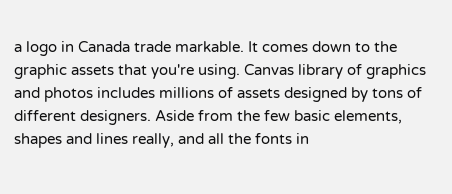a logo in Canada trade markable. It comes down to the graphic assets that you're using. Canvas library of graphics and photos includes millions of assets designed by tons of different designers. Aside from the few basic elements, shapes and lines really, and all the fonts in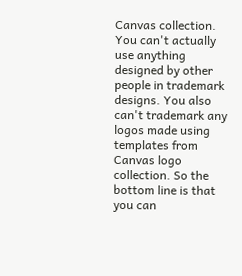Canvas collection. You can't actually use anything designed by other people in trademark designs. You also can't trademark any logos made using templates from Canvas logo collection. So the bottom line is that you can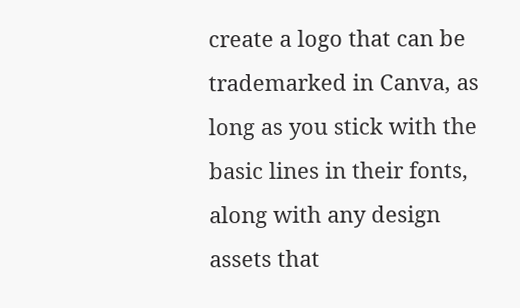create a logo that can be trademarked in Canva, as long as you stick with the basic lines in their fonts, along with any design assets that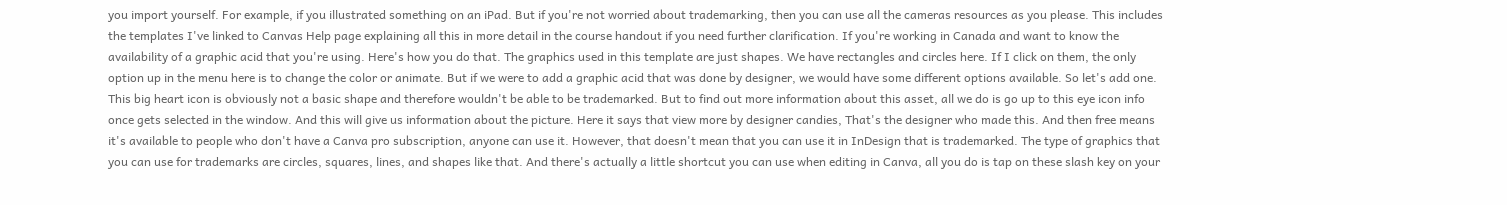you import yourself. For example, if you illustrated something on an iPad. But if you're not worried about trademarking, then you can use all the cameras resources as you please. This includes the templates I've linked to Canvas Help page explaining all this in more detail in the course handout if you need further clarification. If you're working in Canada and want to know the availability of a graphic acid that you're using. Here's how you do that. The graphics used in this template are just shapes. We have rectangles and circles here. If I click on them, the only option up in the menu here is to change the color or animate. But if we were to add a graphic acid that was done by designer, we would have some different options available. So let's add one. This big heart icon is obviously not a basic shape and therefore wouldn't be able to be trademarked. But to find out more information about this asset, all we do is go up to this eye icon info once gets selected in the window. And this will give us information about the picture. Here it says that view more by designer candies, That's the designer who made this. And then free means it's available to people who don't have a Canva pro subscription, anyone can use it. However, that doesn't mean that you can use it in InDesign that is trademarked. The type of graphics that you can use for trademarks are circles, squares, lines, and shapes like that. And there's actually a little shortcut you can use when editing in Canva, all you do is tap on these slash key on your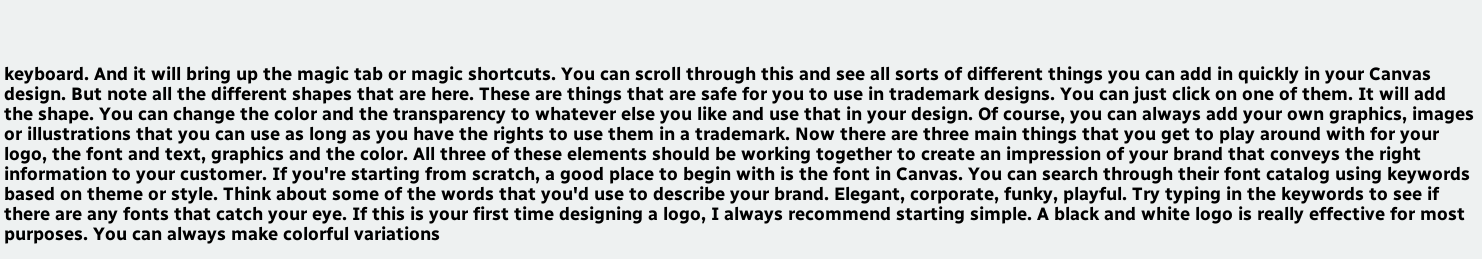keyboard. And it will bring up the magic tab or magic shortcuts. You can scroll through this and see all sorts of different things you can add in quickly in your Canvas design. But note all the different shapes that are here. These are things that are safe for you to use in trademark designs. You can just click on one of them. It will add the shape. You can change the color and the transparency to whatever else you like and use that in your design. Of course, you can always add your own graphics, images or illustrations that you can use as long as you have the rights to use them in a trademark. Now there are three main things that you get to play around with for your logo, the font and text, graphics and the color. All three of these elements should be working together to create an impression of your brand that conveys the right information to your customer. If you're starting from scratch, a good place to begin with is the font in Canvas. You can search through their font catalog using keywords based on theme or style. Think about some of the words that you'd use to describe your brand. Elegant, corporate, funky, playful. Try typing in the keywords to see if there are any fonts that catch your eye. If this is your first time designing a logo, I always recommend starting simple. A black and white logo is really effective for most purposes. You can always make colorful variations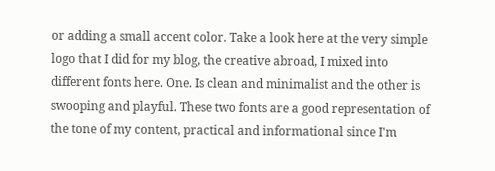or adding a small accent color. Take a look here at the very simple logo that I did for my blog, the creative abroad, I mixed into different fonts here. One. Is clean and minimalist and the other is swooping and playful. These two fonts are a good representation of the tone of my content, practical and informational since I'm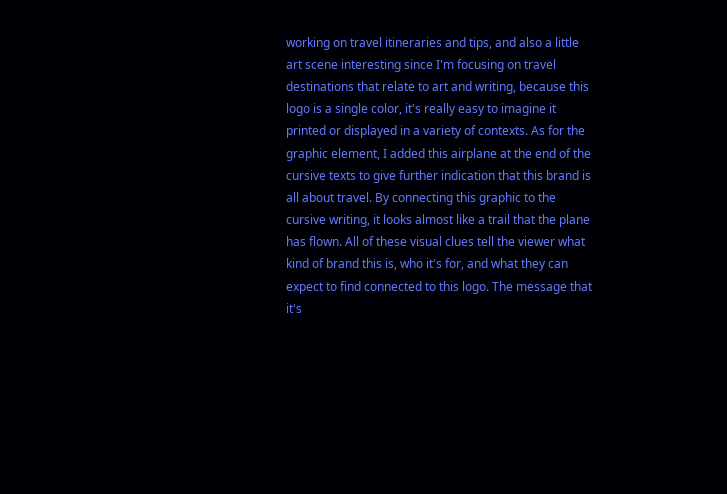working on travel itineraries and tips, and also a little art scene interesting since I'm focusing on travel destinations that relate to art and writing, because this logo is a single color, it's really easy to imagine it printed or displayed in a variety of contexts. As for the graphic element, I added this airplane at the end of the cursive texts to give further indication that this brand is all about travel. By connecting this graphic to the cursive writing, it looks almost like a trail that the plane has flown. All of these visual clues tell the viewer what kind of brand this is, who it's for, and what they can expect to find connected to this logo. The message that it's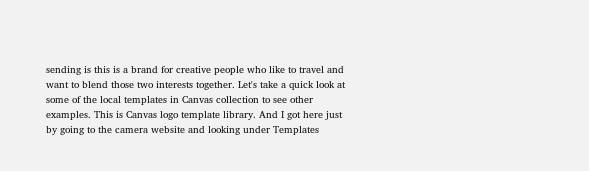sending is this is a brand for creative people who like to travel and want to blend those two interests together. Let's take a quick look at some of the local templates in Canvas collection to see other examples. This is Canvas logo template library. And I got here just by going to the camera website and looking under Templates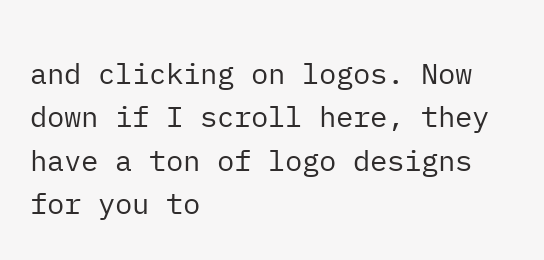and clicking on logos. Now down if I scroll here, they have a ton of logo designs for you to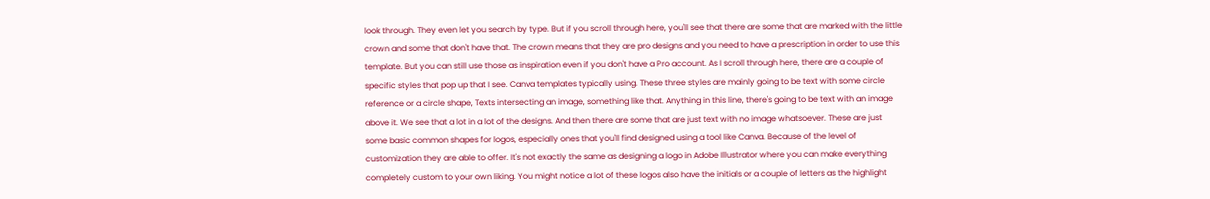look through. They even let you search by type. But if you scroll through here, you'll see that there are some that are marked with the little crown and some that don't have that. The crown means that they are pro designs and you need to have a prescription in order to use this template. But you can still use those as inspiration even if you don't have a Pro account. As I scroll through here, there are a couple of specific styles that pop up that I see. Canva templates typically using. These three styles are mainly going to be text with some circle reference or a circle shape, Texts intersecting an image, something like that. Anything in this line, there's going to be text with an image above it. We see that a lot in a lot of the designs. And then there are some that are just text with no image whatsoever. These are just some basic common shapes for logos, especially ones that you'll find designed using a tool like Canva. Because of the level of customization they are able to offer. It's not exactly the same as designing a logo in Adobe Illustrator where you can make everything completely custom to your own liking. You might notice a lot of these logos also have the initials or a couple of letters as the highlight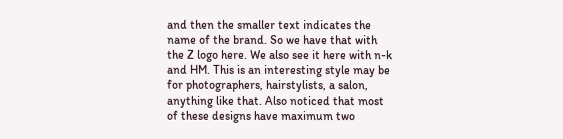and then the smaller text indicates the name of the brand. So we have that with the Z logo here. We also see it here with n-k and HM. This is an interesting style may be for photographers, hairstylists, a salon, anything like that. Also noticed that most of these designs have maximum two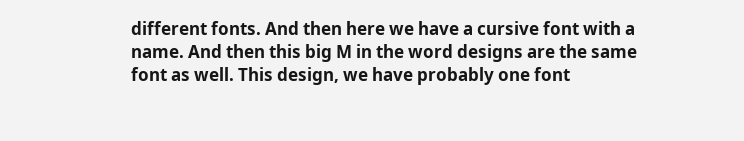different fonts. And then here we have a cursive font with a name. And then this big M in the word designs are the same font as well. This design, we have probably one font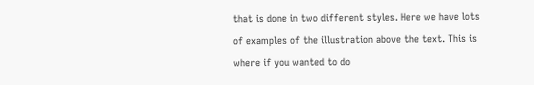that is done in two different styles. Here we have lots of examples of the illustration above the text. This is where if you wanted to do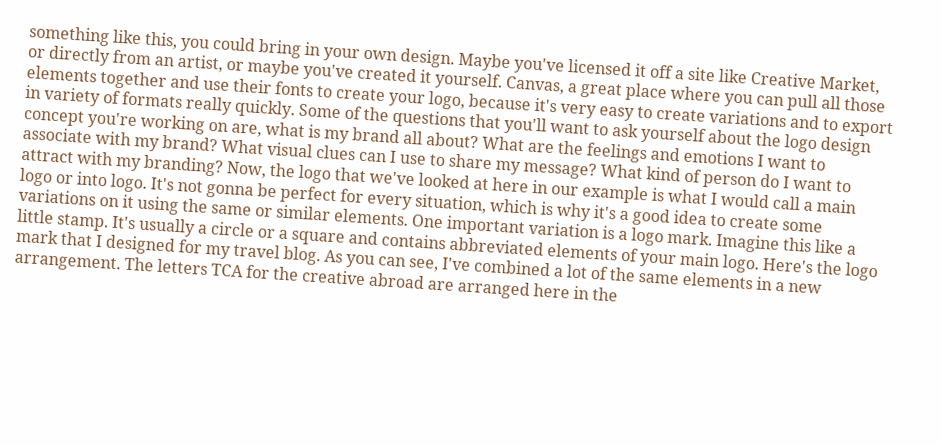something like this, you could bring in your own design. Maybe you've licensed it off a site like Creative Market, or directly from an artist, or maybe you've created it yourself. Canvas, a great place where you can pull all those elements together and use their fonts to create your logo, because it's very easy to create variations and to export in variety of formats really quickly. Some of the questions that you'll want to ask yourself about the logo design concept you're working on are, what is my brand all about? What are the feelings and emotions I want to associate with my brand? What visual clues can I use to share my message? What kind of person do I want to attract with my branding? Now, the logo that we've looked at here in our example is what I would call a main logo or into logo. It's not gonna be perfect for every situation, which is why it's a good idea to create some variations on it using the same or similar elements. One important variation is a logo mark. Imagine this like a little stamp. It's usually a circle or a square and contains abbreviated elements of your main logo. Here's the logo mark that I designed for my travel blog. As you can see, I've combined a lot of the same elements in a new arrangement. The letters TCA for the creative abroad are arranged here in the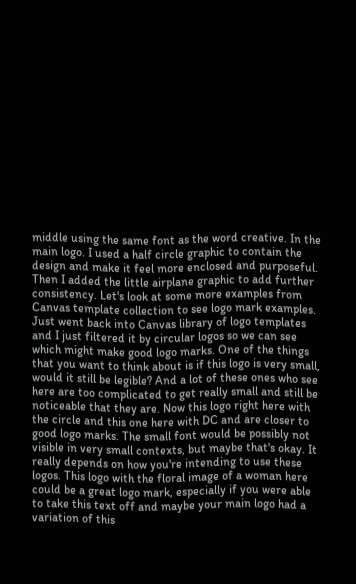middle using the same font as the word creative. In the main logo. I used a half circle graphic to contain the design and make it feel more enclosed and purposeful. Then I added the little airplane graphic to add further consistency. Let's look at some more examples from Canvas template collection to see logo mark examples. Just went back into Canvas library of logo templates and I just filtered it by circular logos so we can see which might make good logo marks. One of the things that you want to think about is if this logo is very small, would it still be legible? And a lot of these ones who see here are too complicated to get really small and still be noticeable that they are. Now this logo right here with the circle and this one here with DC and are closer to good logo marks. The small font would be possibly not visible in very small contexts, but maybe that's okay. It really depends on how you're intending to use these logos. This logo with the floral image of a woman here could be a great logo mark, especially if you were able to take this text off and maybe your main logo had a variation of this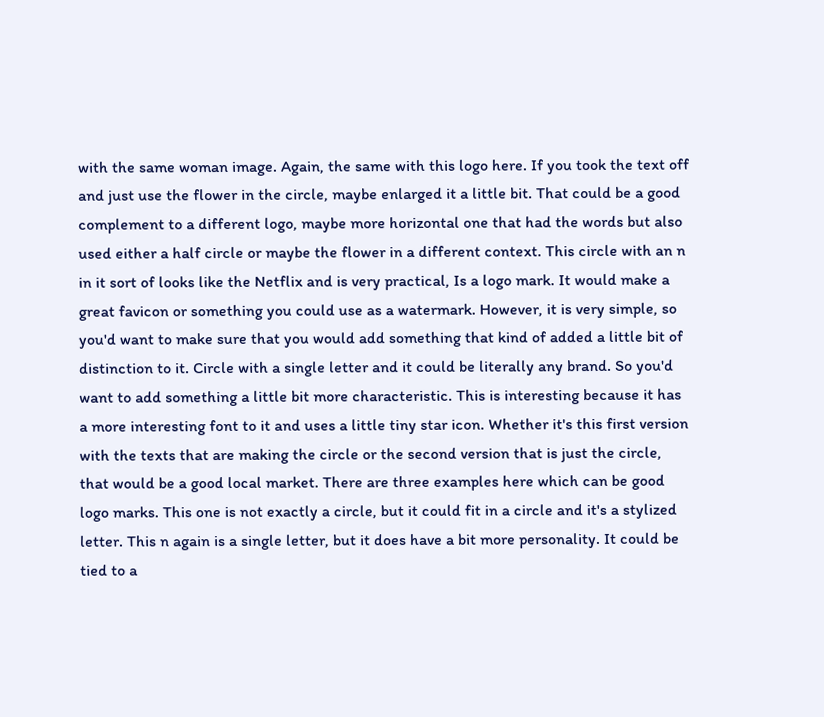with the same woman image. Again, the same with this logo here. If you took the text off and just use the flower in the circle, maybe enlarged it a little bit. That could be a good complement to a different logo, maybe more horizontal one that had the words but also used either a half circle or maybe the flower in a different context. This circle with an n in it sort of looks like the Netflix and is very practical, Is a logo mark. It would make a great favicon or something you could use as a watermark. However, it is very simple, so you'd want to make sure that you would add something that kind of added a little bit of distinction to it. Circle with a single letter and it could be literally any brand. So you'd want to add something a little bit more characteristic. This is interesting because it has a more interesting font to it and uses a little tiny star icon. Whether it's this first version with the texts that are making the circle or the second version that is just the circle, that would be a good local market. There are three examples here which can be good logo marks. This one is not exactly a circle, but it could fit in a circle and it's a stylized letter. This n again is a single letter, but it does have a bit more personality. It could be tied to a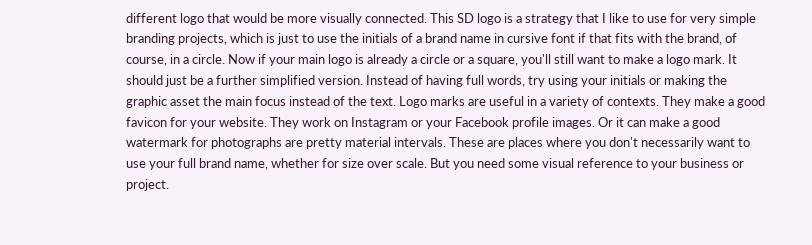different logo that would be more visually connected. This SD logo is a strategy that I like to use for very simple branding projects, which is just to use the initials of a brand name in cursive font if that fits with the brand, of course, in a circle. Now if your main logo is already a circle or a square, you'll still want to make a logo mark. It should just be a further simplified version. Instead of having full words, try using your initials or making the graphic asset the main focus instead of the text. Logo marks are useful in a variety of contexts. They make a good favicon for your website. They work on Instagram or your Facebook profile images. Or it can make a good watermark for photographs are pretty material intervals. These are places where you don't necessarily want to use your full brand name, whether for size over scale. But you need some visual reference to your business or project.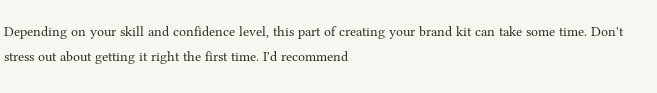Depending on your skill and confidence level, this part of creating your brand kit can take some time. Don't stress out about getting it right the first time. I'd recommend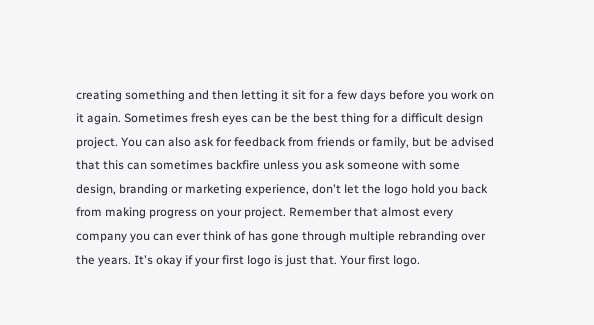creating something and then letting it sit for a few days before you work on it again. Sometimes fresh eyes can be the best thing for a difficult design project. You can also ask for feedback from friends or family, but be advised that this can sometimes backfire unless you ask someone with some design, branding or marketing experience, don't let the logo hold you back from making progress on your project. Remember that almost every company you can ever think of has gone through multiple rebranding over the years. It's okay if your first logo is just that. Your first logo.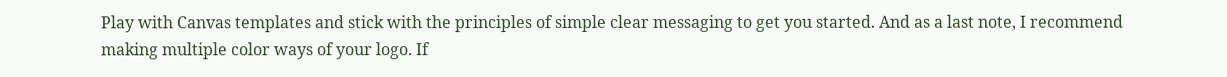Play with Canvas templates and stick with the principles of simple clear messaging to get you started. And as a last note, I recommend making multiple color ways of your logo. If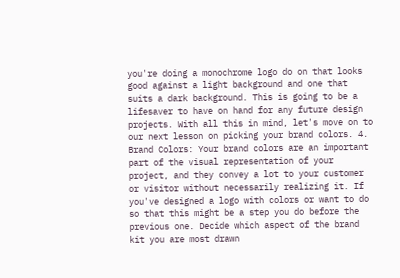you're doing a monochrome logo do on that looks good against a light background and one that suits a dark background. This is going to be a lifesaver to have on hand for any future design projects. With all this in mind, let's move on to our next lesson on picking your brand colors. 4. Brand Colors: Your brand colors are an important part of the visual representation of your project, and they convey a lot to your customer or visitor without necessarily realizing it. If you've designed a logo with colors or want to do so that this might be a step you do before the previous one. Decide which aspect of the brand kit you are most drawn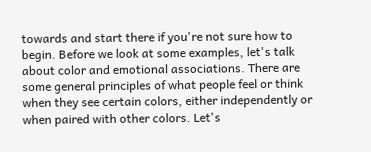towards and start there if you're not sure how to begin. Before we look at some examples, let's talk about color and emotional associations. There are some general principles of what people feel or think when they see certain colors, either independently or when paired with other colors. Let's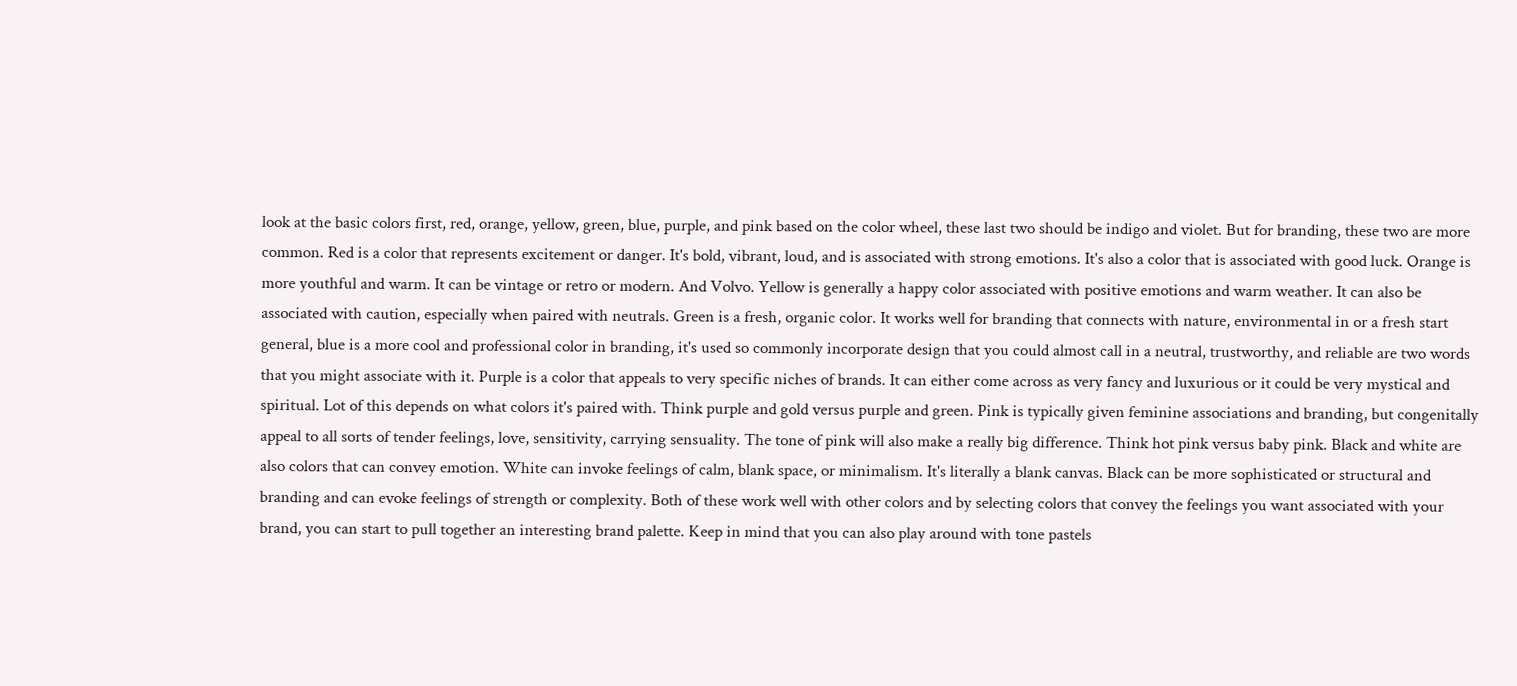look at the basic colors first, red, orange, yellow, green, blue, purple, and pink based on the color wheel, these last two should be indigo and violet. But for branding, these two are more common. Red is a color that represents excitement or danger. It's bold, vibrant, loud, and is associated with strong emotions. It's also a color that is associated with good luck. Orange is more youthful and warm. It can be vintage or retro or modern. And Volvo. Yellow is generally a happy color associated with positive emotions and warm weather. It can also be associated with caution, especially when paired with neutrals. Green is a fresh, organic color. It works well for branding that connects with nature, environmental in or a fresh start general, blue is a more cool and professional color in branding, it's used so commonly incorporate design that you could almost call in a neutral, trustworthy, and reliable are two words that you might associate with it. Purple is a color that appeals to very specific niches of brands. It can either come across as very fancy and luxurious or it could be very mystical and spiritual. Lot of this depends on what colors it's paired with. Think purple and gold versus purple and green. Pink is typically given feminine associations and branding, but congenitally appeal to all sorts of tender feelings, love, sensitivity, carrying sensuality. The tone of pink will also make a really big difference. Think hot pink versus baby pink. Black and white are also colors that can convey emotion. White can invoke feelings of calm, blank space, or minimalism. It's literally a blank canvas. Black can be more sophisticated or structural and branding and can evoke feelings of strength or complexity. Both of these work well with other colors and by selecting colors that convey the feelings you want associated with your brand, you can start to pull together an interesting brand palette. Keep in mind that you can also play around with tone pastels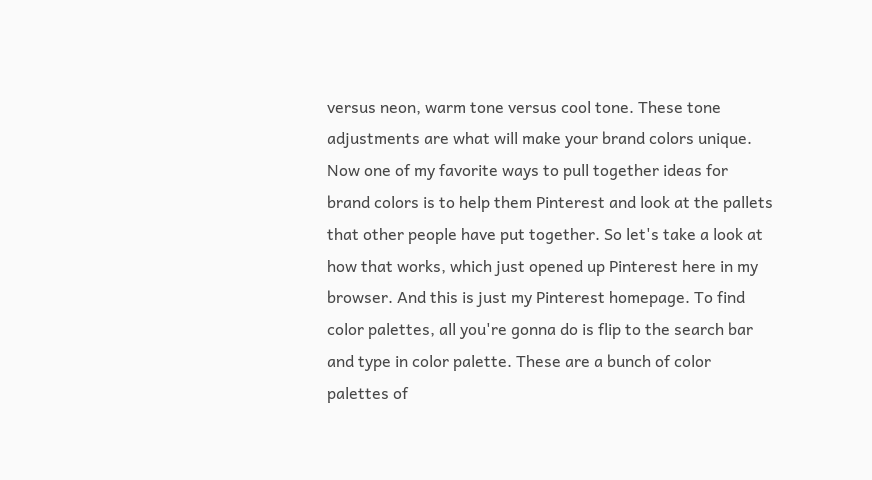versus neon, warm tone versus cool tone. These tone adjustments are what will make your brand colors unique. Now one of my favorite ways to pull together ideas for brand colors is to help them Pinterest and look at the pallets that other people have put together. So let's take a look at how that works, which just opened up Pinterest here in my browser. And this is just my Pinterest homepage. To find color palettes, all you're gonna do is flip to the search bar and type in color palette. These are a bunch of color palettes of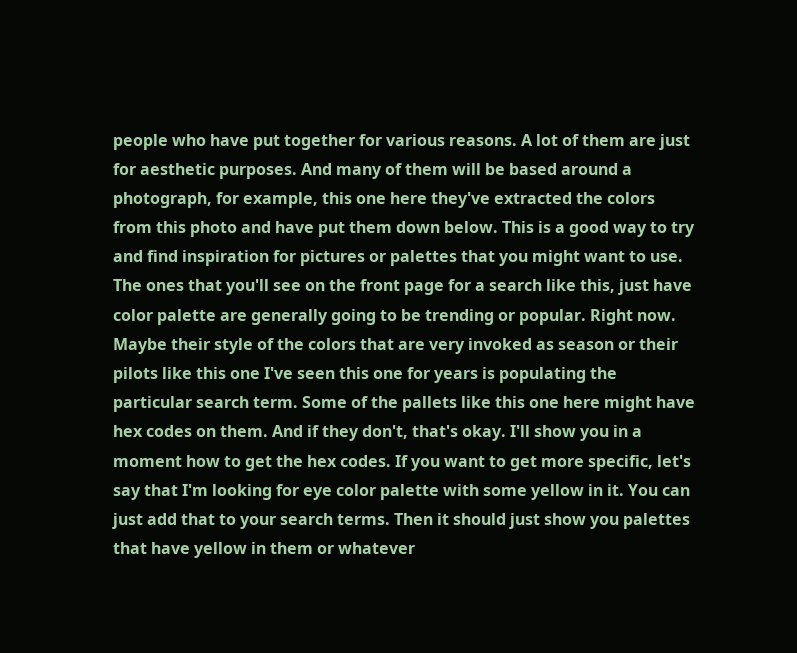people who have put together for various reasons. A lot of them are just for aesthetic purposes. And many of them will be based around a photograph, for example, this one here they've extracted the colors from this photo and have put them down below. This is a good way to try and find inspiration for pictures or palettes that you might want to use. The ones that you'll see on the front page for a search like this, just have color palette are generally going to be trending or popular. Right now. Maybe their style of the colors that are very invoked as season or their pilots like this one I've seen this one for years is populating the particular search term. Some of the pallets like this one here might have hex codes on them. And if they don't, that's okay. I'll show you in a moment how to get the hex codes. If you want to get more specific, let's say that I'm looking for eye color palette with some yellow in it. You can just add that to your search terms. Then it should just show you palettes that have yellow in them or whatever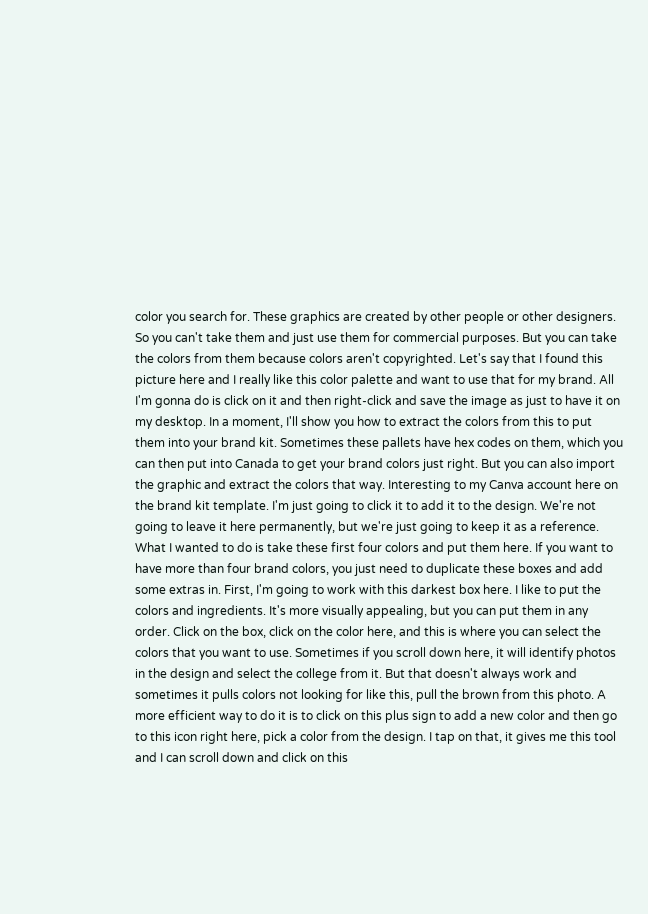color you search for. These graphics are created by other people or other designers. So you can't take them and just use them for commercial purposes. But you can take the colors from them because colors aren't copyrighted. Let's say that I found this picture here and I really like this color palette and want to use that for my brand. All I'm gonna do is click on it and then right-click and save the image as just to have it on my desktop. In a moment, I'll show you how to extract the colors from this to put them into your brand kit. Sometimes these pallets have hex codes on them, which you can then put into Canada to get your brand colors just right. But you can also import the graphic and extract the colors that way. Interesting to my Canva account here on the brand kit template. I'm just going to click it to add it to the design. We're not going to leave it here permanently, but we're just going to keep it as a reference. What I wanted to do is take these first four colors and put them here. If you want to have more than four brand colors, you just need to duplicate these boxes and add some extras in. First, I'm going to work with this darkest box here. I like to put the colors and ingredients. It's more visually appealing, but you can put them in any order. Click on the box, click on the color here, and this is where you can select the colors that you want to use. Sometimes if you scroll down here, it will identify photos in the design and select the college from it. But that doesn't always work and sometimes it pulls colors not looking for like this, pull the brown from this photo. A more efficient way to do it is to click on this plus sign to add a new color and then go to this icon right here, pick a color from the design. I tap on that, it gives me this tool and I can scroll down and click on this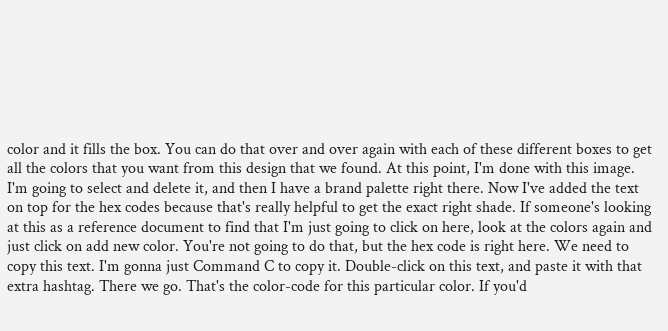color and it fills the box. You can do that over and over again with each of these different boxes to get all the colors that you want from this design that we found. At this point, I'm done with this image. I'm going to select and delete it, and then I have a brand palette right there. Now I've added the text on top for the hex codes because that's really helpful to get the exact right shade. If someone's looking at this as a reference document to find that I'm just going to click on here, look at the colors again and just click on add new color. You're not going to do that, but the hex code is right here. We need to copy this text. I'm gonna just Command C to copy it. Double-click on this text, and paste it with that extra hashtag. There we go. That's the color-code for this particular color. If you'd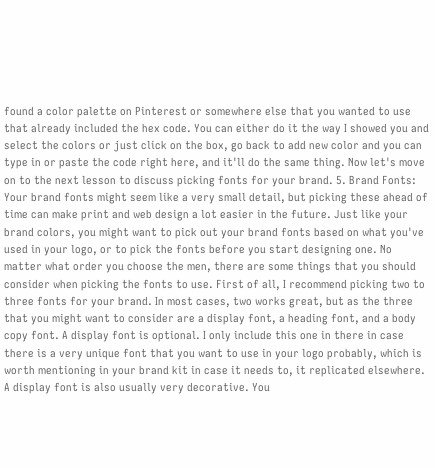found a color palette on Pinterest or somewhere else that you wanted to use that already included the hex code. You can either do it the way I showed you and select the colors or just click on the box, go back to add new color and you can type in or paste the code right here, and it'll do the same thing. Now let's move on to the next lesson to discuss picking fonts for your brand. 5. Brand Fonts: Your brand fonts might seem like a very small detail, but picking these ahead of time can make print and web design a lot easier in the future. Just like your brand colors, you might want to pick out your brand fonts based on what you've used in your logo, or to pick the fonts before you start designing one. No matter what order you choose the men, there are some things that you should consider when picking the fonts to use. First of all, I recommend picking two to three fonts for your brand. In most cases, two works great, but as the three that you might want to consider are a display font, a heading font, and a body copy font. A display font is optional. I only include this one in there in case there is a very unique font that you want to use in your logo probably, which is worth mentioning in your brand kit in case it needs to, it replicated elsewhere. A display font is also usually very decorative. You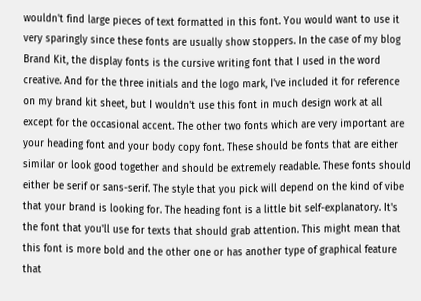wouldn't find large pieces of text formatted in this font. You would want to use it very sparingly since these fonts are usually show stoppers. In the case of my blog Brand Kit, the display fonts is the cursive writing font that I used in the word creative. And for the three initials and the logo mark, I've included it for reference on my brand kit sheet, but I wouldn't use this font in much design work at all except for the occasional accent. The other two fonts which are very important are your heading font and your body copy font. These should be fonts that are either similar or look good together and should be extremely readable. These fonts should either be serif or sans-serif. The style that you pick will depend on the kind of vibe that your brand is looking for. The heading font is a little bit self-explanatory. It's the font that you'll use for texts that should grab attention. This might mean that this font is more bold and the other one or has another type of graphical feature that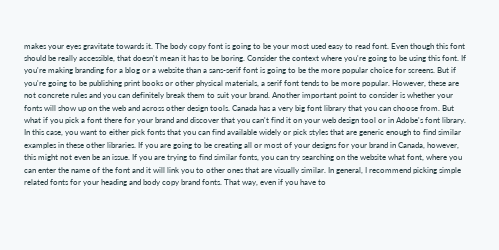makes your eyes gravitate towards it. The body copy font is going to be your most used easy to read font. Even though this font should be really accessible, that doesn't mean it has to be boring. Consider the context where you're going to be using this font. If you're making branding for a blog or a website than a sans-serif font is going to be the more popular choice for screens. But if you're going to be publishing print books or other physical materials, a serif font tends to be more popular. However, these are not concrete rules and you can definitely break them to suit your brand. Another important point to consider is whether your fonts will show up on the web and across other design tools. Canada has a very big font library that you can choose from. But what if you pick a font there for your brand and discover that you can't find it on your web design tool or in Adobe's font library. In this case, you want to either pick fonts that you can find available widely or pick styles that are generic enough to find similar examples in these other libraries. If you are going to be creating all or most of your designs for your brand in Canada, however, this might not even be an issue. If you are trying to find similar fonts, you can try searching on the website what font, where you can enter the name of the font and it will link you to other ones that are visually similar. In general, I recommend picking simple related fonts for your heading and body copy brand fonts. That way, even if you have to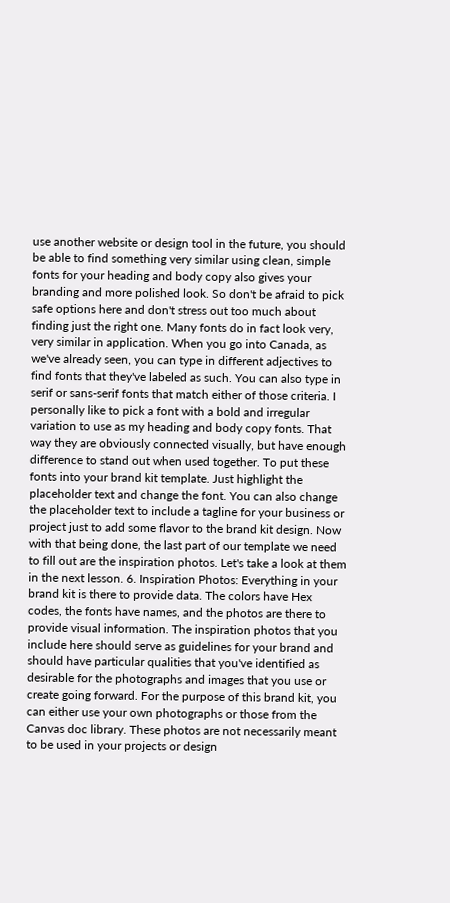use another website or design tool in the future, you should be able to find something very similar using clean, simple fonts for your heading and body copy also gives your branding and more polished look. So don't be afraid to pick safe options here and don't stress out too much about finding just the right one. Many fonts do in fact look very, very similar in application. When you go into Canada, as we've already seen, you can type in different adjectives to find fonts that they've labeled as such. You can also type in serif or sans-serif fonts that match either of those criteria. I personally like to pick a font with a bold and irregular variation to use as my heading and body copy fonts. That way they are obviously connected visually, but have enough difference to stand out when used together. To put these fonts into your brand kit template. Just highlight the placeholder text and change the font. You can also change the placeholder text to include a tagline for your business or project just to add some flavor to the brand kit design. Now with that being done, the last part of our template we need to fill out are the inspiration photos. Let's take a look at them in the next lesson. 6. Inspiration Photos: Everything in your brand kit is there to provide data. The colors have Hex codes, the fonts have names, and the photos are there to provide visual information. The inspiration photos that you include here should serve as guidelines for your brand and should have particular qualities that you've identified as desirable for the photographs and images that you use or create going forward. For the purpose of this brand kit, you can either use your own photographs or those from the Canvas doc library. These photos are not necessarily meant to be used in your projects or design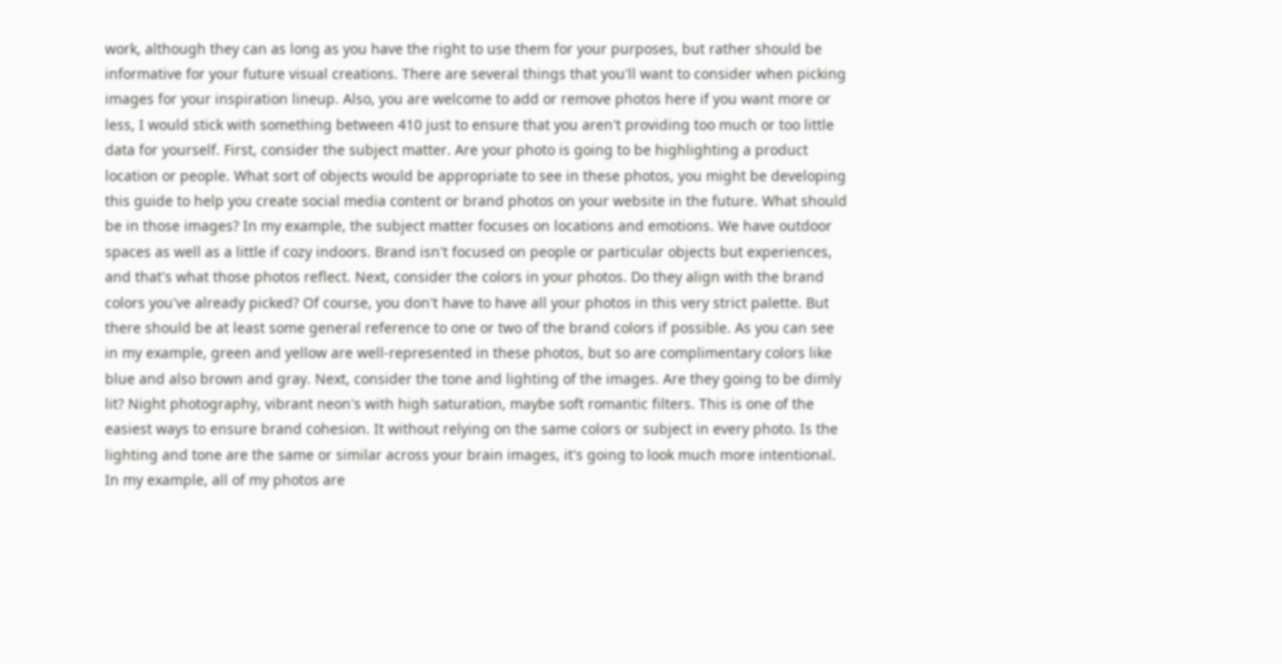work, although they can as long as you have the right to use them for your purposes, but rather should be informative for your future visual creations. There are several things that you'll want to consider when picking images for your inspiration lineup. Also, you are welcome to add or remove photos here if you want more or less, I would stick with something between 410 just to ensure that you aren't providing too much or too little data for yourself. First, consider the subject matter. Are your photo is going to be highlighting a product location or people. What sort of objects would be appropriate to see in these photos, you might be developing this guide to help you create social media content or brand photos on your website in the future. What should be in those images? In my example, the subject matter focuses on locations and emotions. We have outdoor spaces as well as a little if cozy indoors. Brand isn't focused on people or particular objects but experiences, and that's what those photos reflect. Next, consider the colors in your photos. Do they align with the brand colors you've already picked? Of course, you don't have to have all your photos in this very strict palette. But there should be at least some general reference to one or two of the brand colors if possible. As you can see in my example, green and yellow are well-represented in these photos, but so are complimentary colors like blue and also brown and gray. Next, consider the tone and lighting of the images. Are they going to be dimly lit? Night photography, vibrant neon's with high saturation, maybe soft romantic filters. This is one of the easiest ways to ensure brand cohesion. It without relying on the same colors or subject in every photo. Is the lighting and tone are the same or similar across your brain images, it's going to look much more intentional. In my example, all of my photos are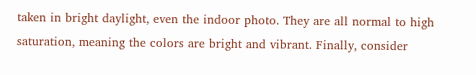taken in bright daylight, even the indoor photo. They are all normal to high saturation, meaning the colors are bright and vibrant. Finally, consider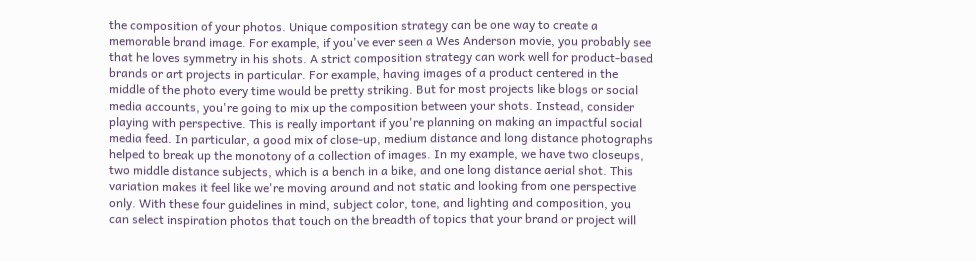the composition of your photos. Unique composition strategy can be one way to create a memorable brand image. For example, if you've ever seen a Wes Anderson movie, you probably see that he loves symmetry in his shots. A strict composition strategy can work well for product-based brands or art projects in particular. For example, having images of a product centered in the middle of the photo every time would be pretty striking. But for most projects like blogs or social media accounts, you're going to mix up the composition between your shots. Instead, consider playing with perspective. This is really important if you're planning on making an impactful social media feed. In particular, a good mix of close-up, medium distance and long distance photographs helped to break up the monotony of a collection of images. In my example, we have two closeups, two middle distance subjects, which is a bench in a bike, and one long distance aerial shot. This variation makes it feel like we're moving around and not static and looking from one perspective only. With these four guidelines in mind, subject color, tone, and lighting and composition, you can select inspiration photos that touch on the breadth of topics that your brand or project will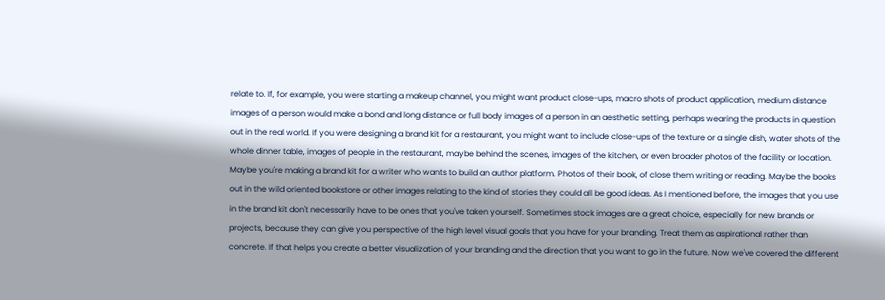relate to. If, for example, you were starting a makeup channel, you might want product close-ups, macro shots of product application, medium distance images of a person would make a bond and long distance or full body images of a person in an aesthetic setting, perhaps wearing the products in question out in the real world. If you were designing a brand kit for a restaurant, you might want to include close-ups of the texture or a single dish, water shots of the whole dinner table, images of people in the restaurant, maybe behind the scenes, images of the kitchen, or even broader photos of the facility or location. Maybe you're making a brand kit for a writer who wants to build an author platform. Photos of their book, of close them writing or reading. Maybe the books out in the wild oriented bookstore or other images relating to the kind of stories they could all be good ideas. As I mentioned before, the images that you use in the brand kit don't necessarily have to be ones that you've taken yourself. Sometimes stock images are a great choice, especially for new brands or projects, because they can give you perspective of the high level visual goals that you have for your branding. Treat them as aspirational rather than concrete. If that helps you create a better visualization of your branding and the direction that you want to go in the future. Now we've covered the different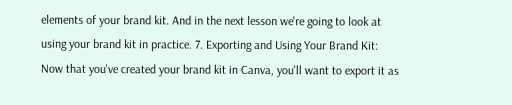elements of your brand kit. And in the next lesson we're going to look at using your brand kit in practice. 7. Exporting and Using Your Brand Kit: Now that you've created your brand kit in Canva, you'll want to export it as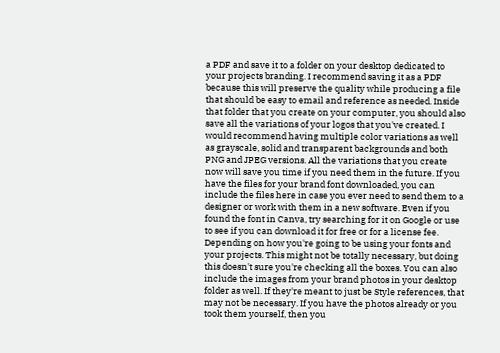a PDF and save it to a folder on your desktop dedicated to your projects branding. I recommend saving it as a PDF because this will preserve the quality while producing a file that should be easy to email and reference as needed. Inside that folder that you create on your computer, you should also save all the variations of your logos that you've created. I would recommend having multiple color variations as well as grayscale, solid and transparent backgrounds and both PNG and JPEG versions. All the variations that you create now will save you time if you need them in the future. If you have the files for your brand font downloaded, you can include the files here in case you ever need to send them to a designer or work with them in a new software. Even if you found the font in Canva, try searching for it on Google or use to see if you can download it for free or for a license fee. Depending on how you're going to be using your fonts and your projects. This might not be totally necessary, but doing this doesn't sure you're checking all the boxes. You can also include the images from your brand photos in your desktop folder as well. If they're meant to just be Style references, that may not be necessary. If you have the photos already or you took them yourself, then you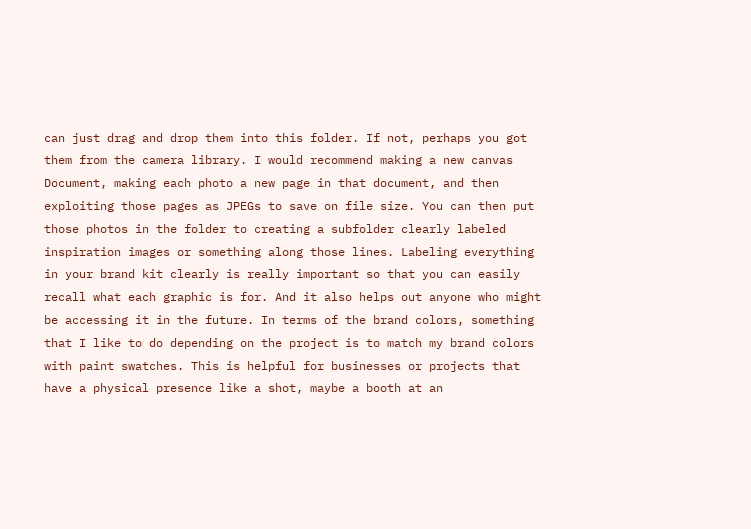can just drag and drop them into this folder. If not, perhaps you got them from the camera library. I would recommend making a new canvas Document, making each photo a new page in that document, and then exploiting those pages as JPEGs to save on file size. You can then put those photos in the folder to creating a subfolder clearly labeled inspiration images or something along those lines. Labeling everything in your brand kit clearly is really important so that you can easily recall what each graphic is for. And it also helps out anyone who might be accessing it in the future. In terms of the brand colors, something that I like to do depending on the project is to match my brand colors with paint swatches. This is helpful for businesses or projects that have a physical presence like a shot, maybe a booth at an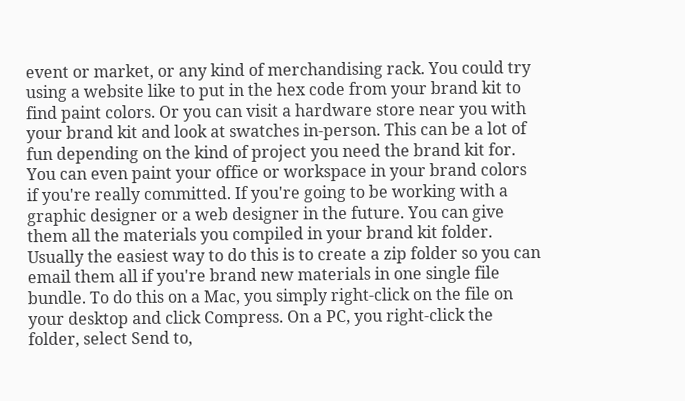event or market, or any kind of merchandising rack. You could try using a website like to put in the hex code from your brand kit to find paint colors. Or you can visit a hardware store near you with your brand kit and look at swatches in-person. This can be a lot of fun depending on the kind of project you need the brand kit for. You can even paint your office or workspace in your brand colors if you're really committed. If you're going to be working with a graphic designer or a web designer in the future. You can give them all the materials you compiled in your brand kit folder. Usually the easiest way to do this is to create a zip folder so you can email them all if you're brand new materials in one single file bundle. To do this on a Mac, you simply right-click on the file on your desktop and click Compress. On a PC, you right-click the folder, select Send to,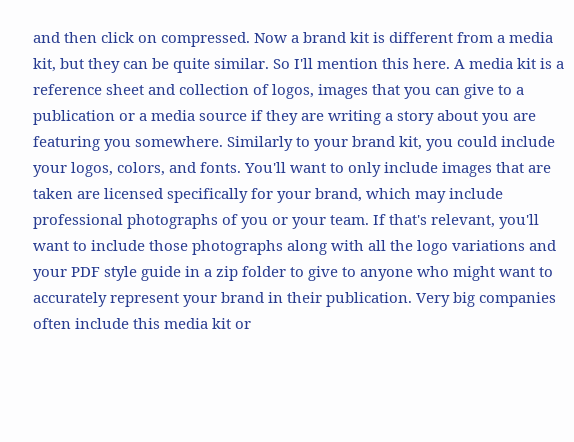and then click on compressed. Now a brand kit is different from a media kit, but they can be quite similar. So I'll mention this here. A media kit is a reference sheet and collection of logos, images that you can give to a publication or a media source if they are writing a story about you are featuring you somewhere. Similarly to your brand kit, you could include your logos, colors, and fonts. You'll want to only include images that are taken are licensed specifically for your brand, which may include professional photographs of you or your team. If that's relevant, you'll want to include those photographs along with all the logo variations and your PDF style guide in a zip folder to give to anyone who might want to accurately represent your brand in their publication. Very big companies often include this media kit or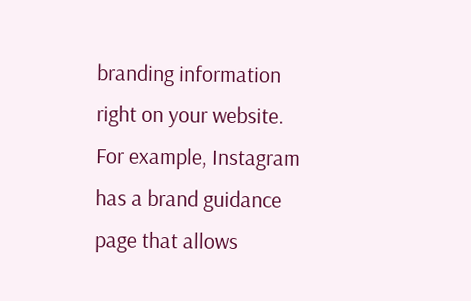branding information right on your website. For example, Instagram has a brand guidance page that allows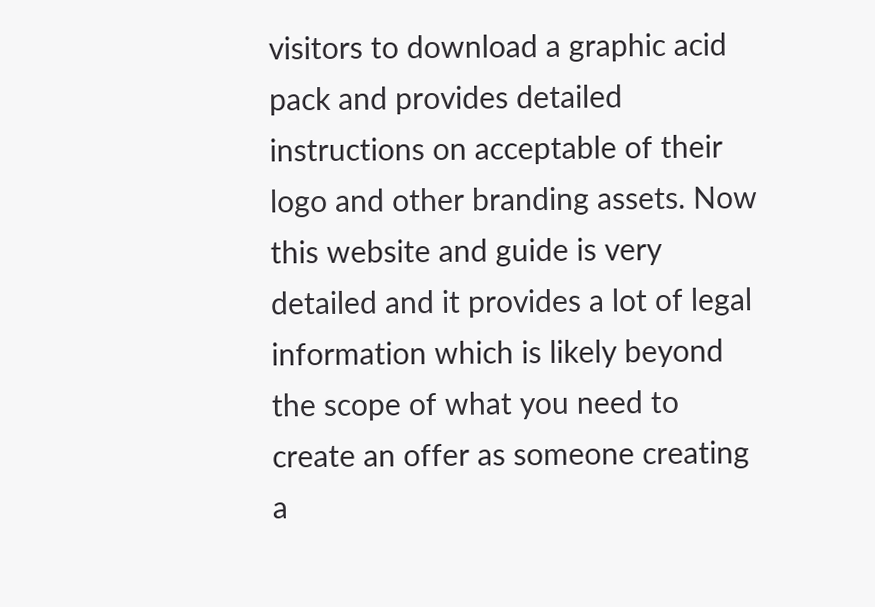visitors to download a graphic acid pack and provides detailed instructions on acceptable of their logo and other branding assets. Now this website and guide is very detailed and it provides a lot of legal information which is likely beyond the scope of what you need to create an offer as someone creating a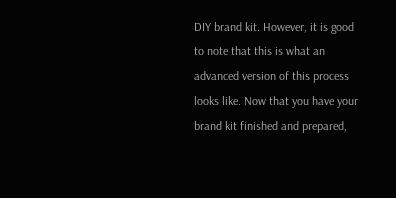DIY brand kit. However, it is good to note that this is what an advanced version of this process looks like. Now that you have your brand kit finished and prepared,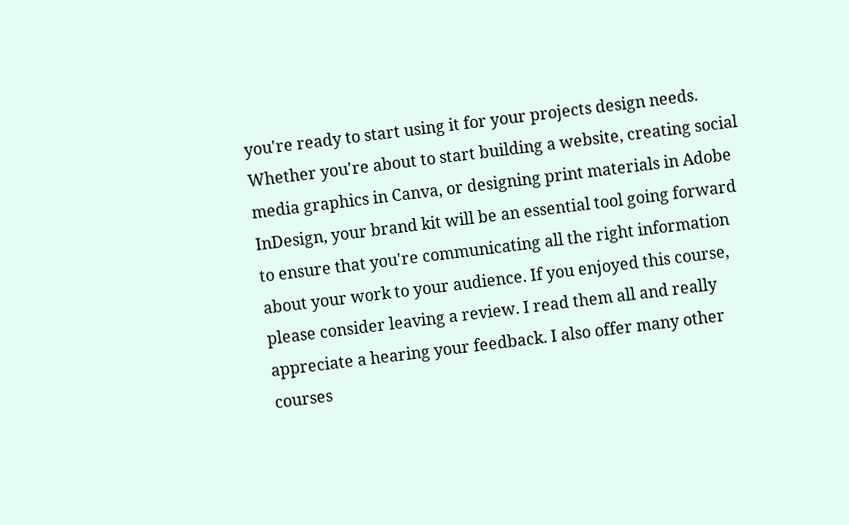you're ready to start using it for your projects design needs. Whether you're about to start building a website, creating social media graphics in Canva, or designing print materials in Adobe InDesign, your brand kit will be an essential tool going forward to ensure that you're communicating all the right information about your work to your audience. If you enjoyed this course, please consider leaving a review. I read them all and really appreciate a hearing your feedback. I also offer many other courses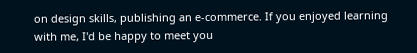on design skills, publishing an e-commerce. If you enjoyed learning with me, I'd be happy to meet you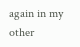again in my other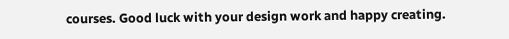courses. Good luck with your design work and happy creating.